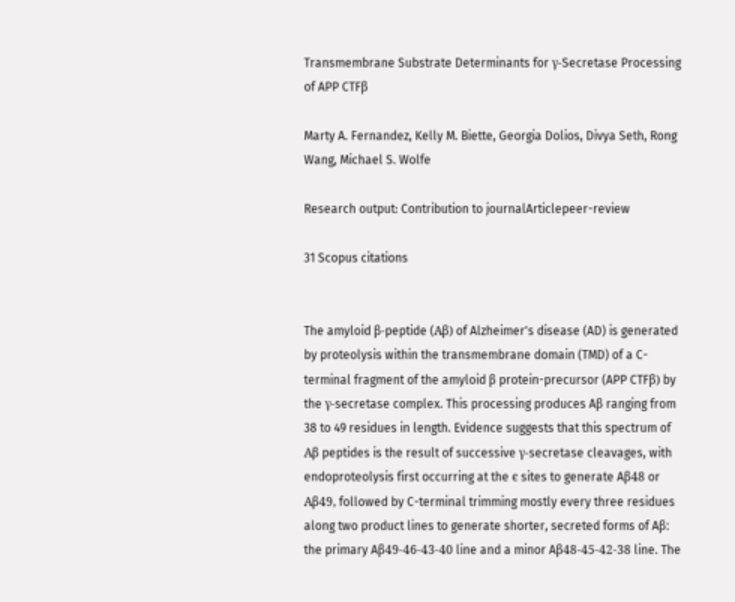Transmembrane Substrate Determinants for γ-Secretase Processing of APP CTFβ

Marty A. Fernandez, Kelly M. Biette, Georgia Dolios, Divya Seth, Rong Wang, Michael S. Wolfe

Research output: Contribution to journalArticlepeer-review

31 Scopus citations


The amyloid β-peptide (Aβ) of Alzheimer's disease (AD) is generated by proteolysis within the transmembrane domain (TMD) of a C-terminal fragment of the amyloid β protein-precursor (APP CTFβ) by the γ-secretase complex. This processing produces Aβ ranging from 38 to 49 residues in length. Evidence suggests that this spectrum of Aβ peptides is the result of successive γ-secretase cleavages, with endoproteolysis first occurring at the ϵ sites to generate Aβ48 or Aβ49, followed by C-terminal trimming mostly every three residues along two product lines to generate shorter, secreted forms of Aβ: the primary Aβ49-46-43-40 line and a minor Aβ48-45-42-38 line. The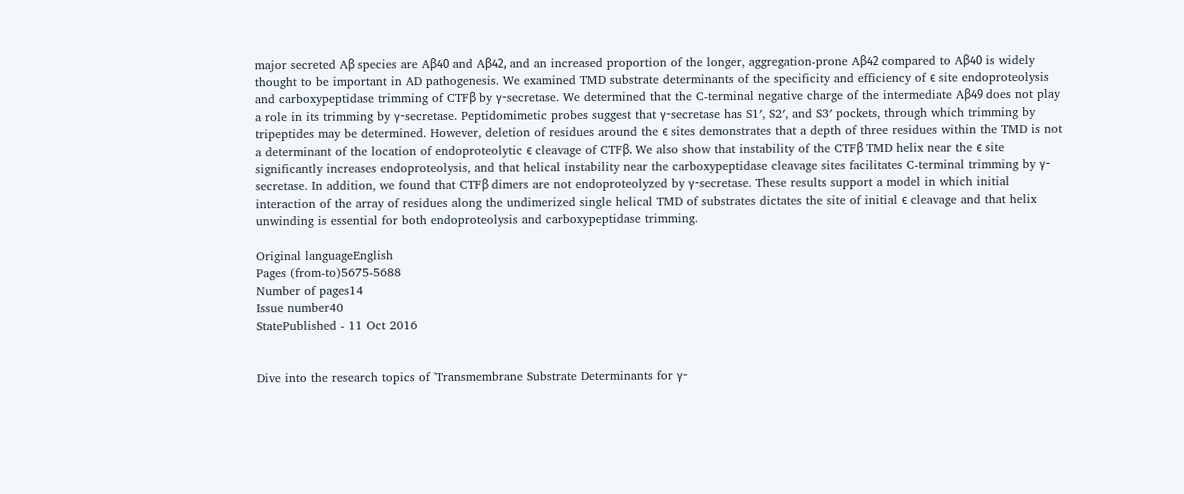major secreted Aβ species are Aβ40 and Aβ42, and an increased proportion of the longer, aggregation-prone Aβ42 compared to Aβ40 is widely thought to be important in AD pathogenesis. We examined TMD substrate determinants of the specificity and efficiency of ϵ site endoproteolysis and carboxypeptidase trimming of CTFβ by γ-secretase. We determined that the C-terminal negative charge of the intermediate Aβ49 does not play a role in its trimming by γ-secretase. Peptidomimetic probes suggest that γ-secretase has S1′, S2′, and S3′ pockets, through which trimming by tripeptides may be determined. However, deletion of residues around the ϵ sites demonstrates that a depth of three residues within the TMD is not a determinant of the location of endoproteolytic ϵ cleavage of CTFβ. We also show that instability of the CTFβ TMD helix near the ϵ site significantly increases endoproteolysis, and that helical instability near the carboxypeptidase cleavage sites facilitates C-terminal trimming by γ-secretase. In addition, we found that CTFβ dimers are not endoproteolyzed by γ-secretase. These results support a model in which initial interaction of the array of residues along the undimerized single helical TMD of substrates dictates the site of initial ϵ cleavage and that helix unwinding is essential for both endoproteolysis and carboxypeptidase trimming.

Original languageEnglish
Pages (from-to)5675-5688
Number of pages14
Issue number40
StatePublished - 11 Oct 2016


Dive into the research topics of 'Transmembrane Substrate Determinants for γ-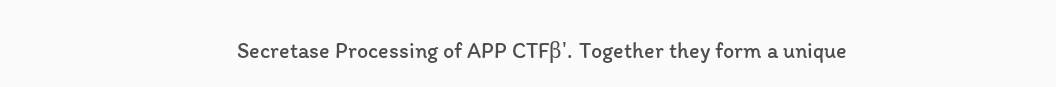Secretase Processing of APP CTFβ'. Together they form a unique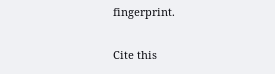fingerprint.

Cite this